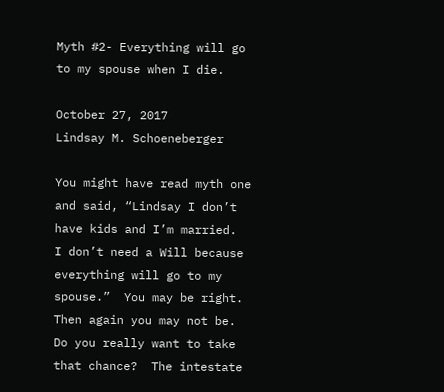Myth #2- Everything will go to my spouse when I die.

October 27, 2017
Lindsay M. Schoeneberger

You might have read myth one and said, “Lindsay I don’t have kids and I’m married.  I don’t need a Will because everything will go to my spouse.”  You may be right.  Then again you may not be.  Do you really want to take that chance?  The intestate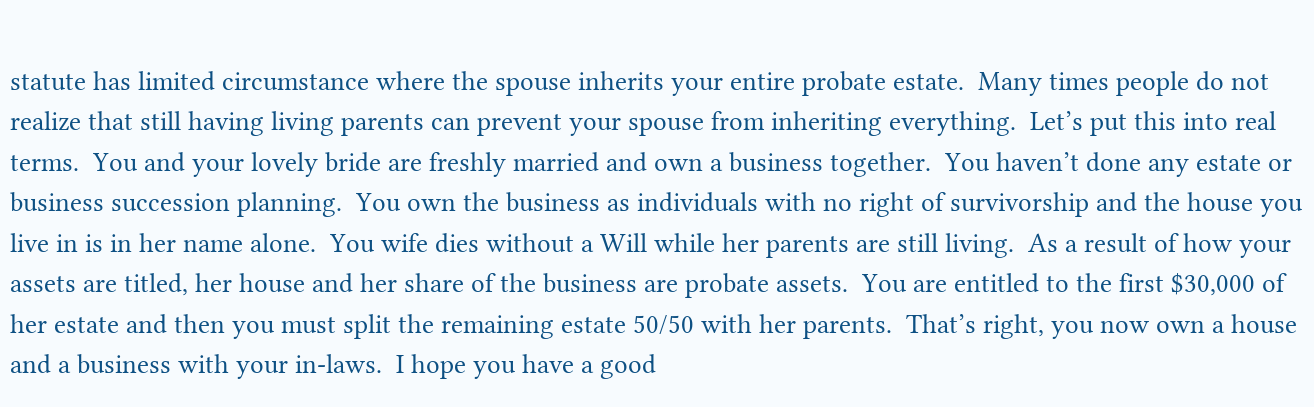statute has limited circumstance where the spouse inherits your entire probate estate.  Many times people do not realize that still having living parents can prevent your spouse from inheriting everything.  Let’s put this into real terms.  You and your lovely bride are freshly married and own a business together.  You haven’t done any estate or business succession planning.  You own the business as individuals with no right of survivorship and the house you live in is in her name alone.  You wife dies without a Will while her parents are still living.  As a result of how your assets are titled, her house and her share of the business are probate assets.  You are entitled to the first $30,000 of her estate and then you must split the remaining estate 50/50 with her parents.  That’s right, you now own a house and a business with your in-laws.  I hope you have a good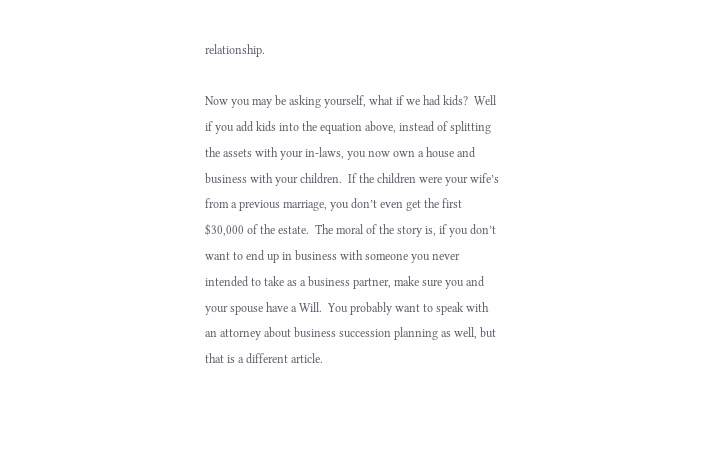relationship.

Now you may be asking yourself, what if we had kids?  Well if you add kids into the equation above, instead of splitting the assets with your in-laws, you now own a house and business with your children.  If the children were your wife’s from a previous marriage, you don’t even get the first $30,000 of the estate.  The moral of the story is, if you don’t want to end up in business with someone you never intended to take as a business partner, make sure you and your spouse have a Will.  You probably want to speak with an attorney about business succession planning as well, but that is a different article.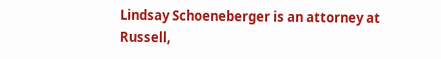Lindsay Schoeneberger is an attorney at Russell,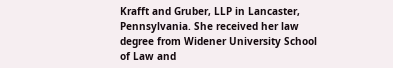Krafft and Gruber, LLP in Lancaster, Pennsylvania. She received her law degree from Widener University School of Law and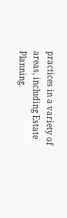practices in a variety of areas, including Estate Planning.